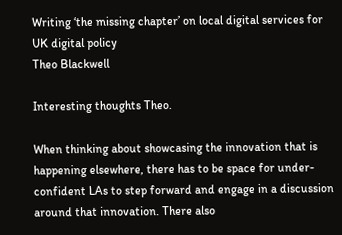Writing ‘the missing chapter’ on local digital services for UK digital policy
Theo Blackwell

Interesting thoughts Theo.

When thinking about showcasing the innovation that is happening elsewhere, there has to be space for under-confident LAs to step forward and engage in a discussion around that innovation. There also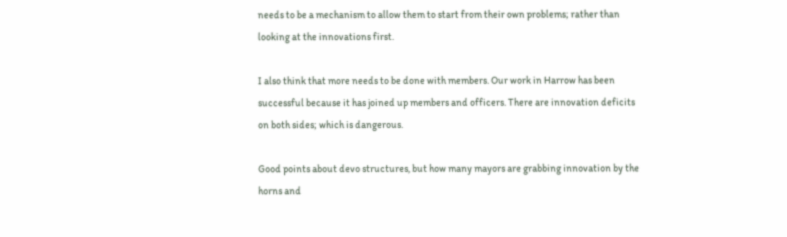needs to be a mechanism to allow them to start from their own problems; rather than looking at the innovations first.

I also think that more needs to be done with members. Our work in Harrow has been successful because it has joined up members and officers. There are innovation deficits on both sides; which is dangerous.

Good points about devo structures, but how many mayors are grabbing innovation by the horns and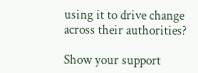using it to drive change across their authorities?

Show your support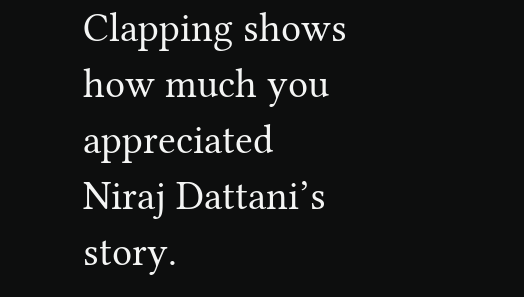Clapping shows how much you appreciated Niraj Dattani’s story.